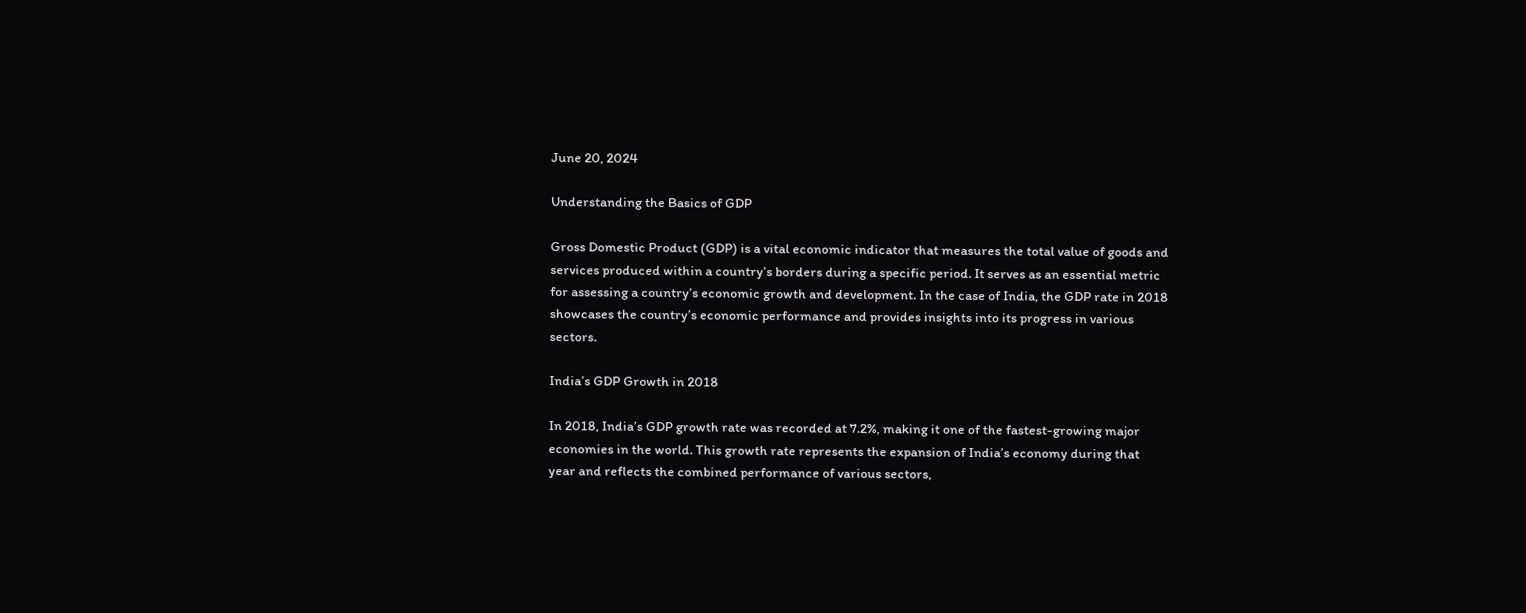June 20, 2024

Understanding the Basics of GDP

Gross Domestic Product (GDP) is a vital economic indicator that measures the total value of goods and services produced within a country’s borders during a specific period. It serves as an essential metric for assessing a country’s economic growth and development. In the case of India, the GDP rate in 2018 showcases the country’s economic performance and provides insights into its progress in various sectors.

India’s GDP Growth in 2018

In 2018, India’s GDP growth rate was recorded at 7.2%, making it one of the fastest-growing major economies in the world. This growth rate represents the expansion of India’s economy during that year and reflects the combined performance of various sectors,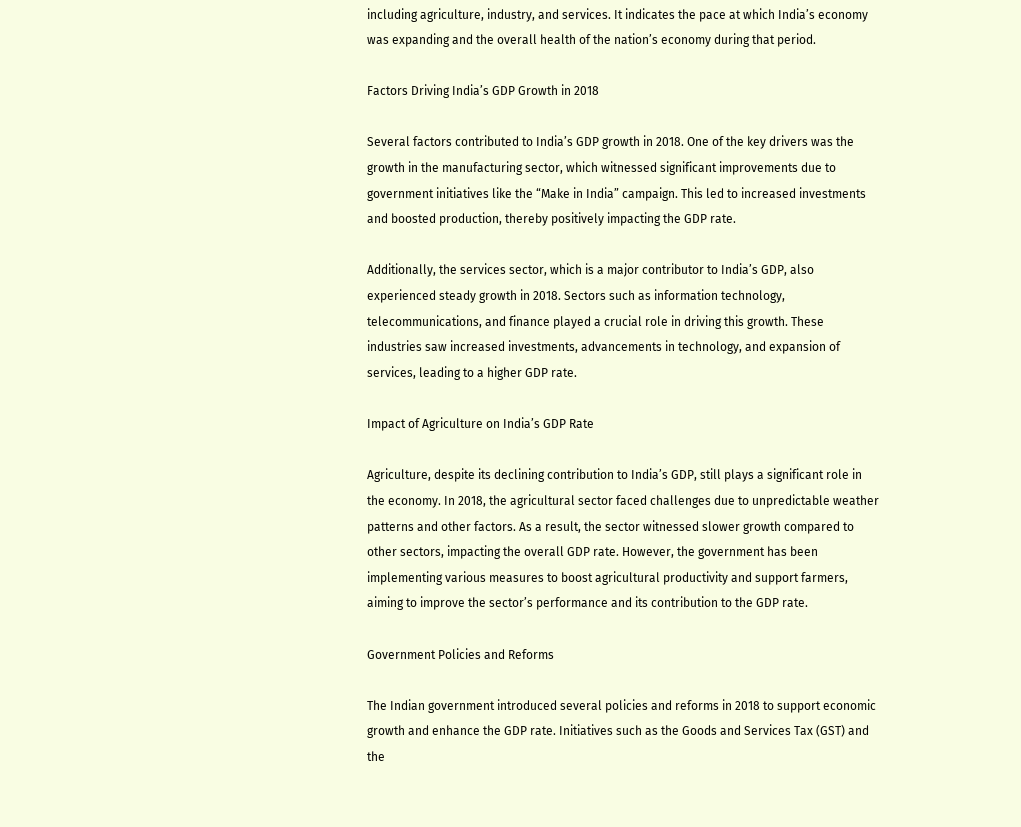including agriculture, industry, and services. It indicates the pace at which India’s economy was expanding and the overall health of the nation’s economy during that period.

Factors Driving India’s GDP Growth in 2018

Several factors contributed to India’s GDP growth in 2018. One of the key drivers was the growth in the manufacturing sector, which witnessed significant improvements due to government initiatives like the “Make in India” campaign. This led to increased investments and boosted production, thereby positively impacting the GDP rate.

Additionally, the services sector, which is a major contributor to India’s GDP, also experienced steady growth in 2018. Sectors such as information technology, telecommunications, and finance played a crucial role in driving this growth. These industries saw increased investments, advancements in technology, and expansion of services, leading to a higher GDP rate.

Impact of Agriculture on India’s GDP Rate

Agriculture, despite its declining contribution to India’s GDP, still plays a significant role in the economy. In 2018, the agricultural sector faced challenges due to unpredictable weather patterns and other factors. As a result, the sector witnessed slower growth compared to other sectors, impacting the overall GDP rate. However, the government has been implementing various measures to boost agricultural productivity and support farmers, aiming to improve the sector’s performance and its contribution to the GDP rate.

Government Policies and Reforms

The Indian government introduced several policies and reforms in 2018 to support economic growth and enhance the GDP rate. Initiatives such as the Goods and Services Tax (GST) and the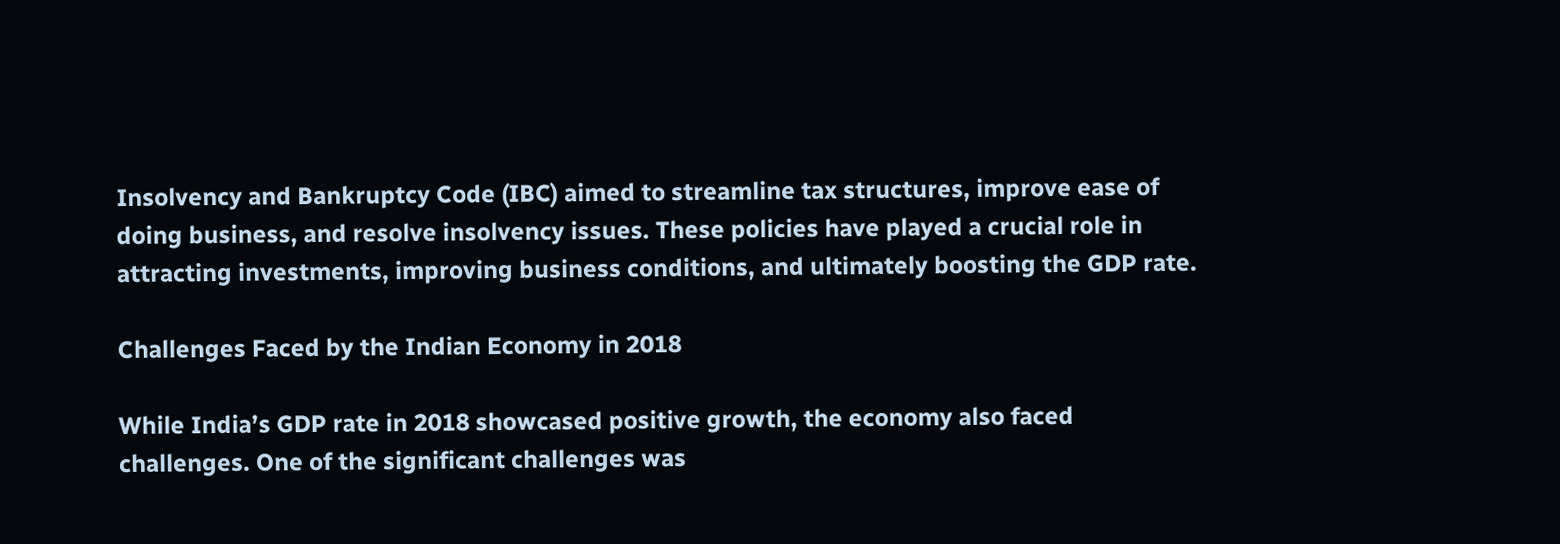Insolvency and Bankruptcy Code (IBC) aimed to streamline tax structures, improve ease of doing business, and resolve insolvency issues. These policies have played a crucial role in attracting investments, improving business conditions, and ultimately boosting the GDP rate.

Challenges Faced by the Indian Economy in 2018

While India’s GDP rate in 2018 showcased positive growth, the economy also faced challenges. One of the significant challenges was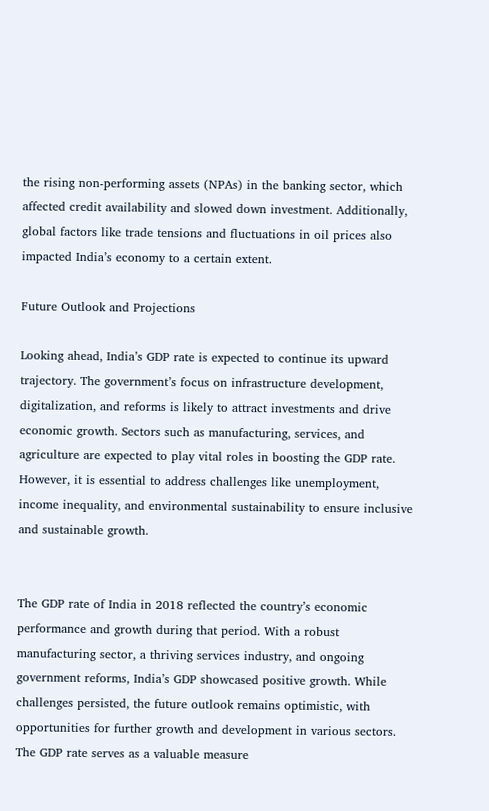the rising non-performing assets (NPAs) in the banking sector, which affected credit availability and slowed down investment. Additionally, global factors like trade tensions and fluctuations in oil prices also impacted India’s economy to a certain extent.

Future Outlook and Projections

Looking ahead, India’s GDP rate is expected to continue its upward trajectory. The government’s focus on infrastructure development, digitalization, and reforms is likely to attract investments and drive economic growth. Sectors such as manufacturing, services, and agriculture are expected to play vital roles in boosting the GDP rate. However, it is essential to address challenges like unemployment, income inequality, and environmental sustainability to ensure inclusive and sustainable growth.


The GDP rate of India in 2018 reflected the country’s economic performance and growth during that period. With a robust manufacturing sector, a thriving services industry, and ongoing government reforms, India’s GDP showcased positive growth. While challenges persisted, the future outlook remains optimistic, with opportunities for further growth and development in various sectors. The GDP rate serves as a valuable measure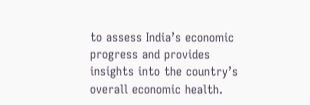to assess India’s economic progress and provides insights into the country’s overall economic health.